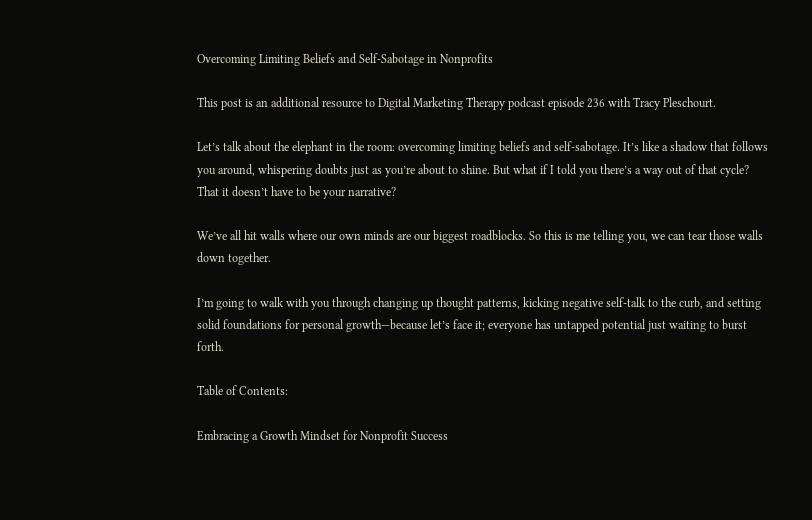Overcoming Limiting Beliefs and Self-Sabotage in Nonprofits

This post is an additional resource to Digital Marketing Therapy podcast episode 236 with Tracy Pleschourt.

Let’s talk about the elephant in the room: overcoming limiting beliefs and self-sabotage. It’s like a shadow that follows you around, whispering doubts just as you’re about to shine. But what if I told you there’s a way out of that cycle? That it doesn’t have to be your narrative?

We’ve all hit walls where our own minds are our biggest roadblocks. So this is me telling you, we can tear those walls down together.

I’m going to walk with you through changing up thought patterns, kicking negative self-talk to the curb, and setting solid foundations for personal growth—because let’s face it; everyone has untapped potential just waiting to burst forth.

Table of Contents:

Embracing a Growth Mindset for Nonprofit Success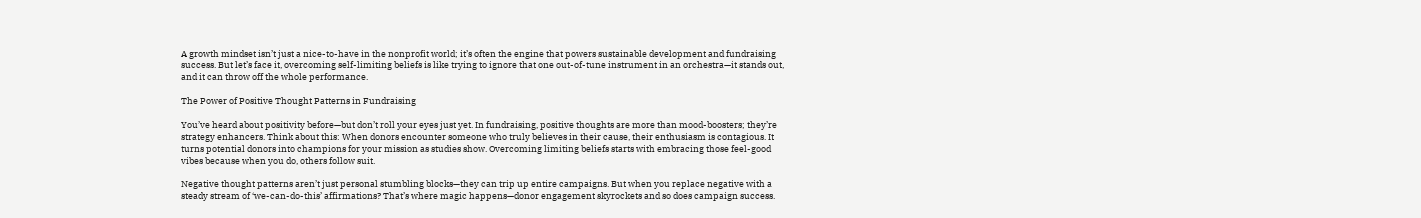A growth mindset isn’t just a nice-to-have in the nonprofit world; it’s often the engine that powers sustainable development and fundraising success. But let’s face it, overcoming self-limiting beliefs is like trying to ignore that one out-of-tune instrument in an orchestra—it stands out, and it can throw off the whole performance.

The Power of Positive Thought Patterns in Fundraising

You’ve heard about positivity before—but don’t roll your eyes just yet. In fundraising, positive thoughts are more than mood-boosters; they’re strategy enhancers. Think about this: When donors encounter someone who truly believes in their cause, their enthusiasm is contagious. It turns potential donors into champions for your mission as studies show. Overcoming limiting beliefs starts with embracing those feel-good vibes because when you do, others follow suit.

Negative thought patterns aren’t just personal stumbling blocks—they can trip up entire campaigns. But when you replace negative with a steady stream of ‘we-can-do-this’ affirmations? That’s where magic happens—donor engagement skyrockets and so does campaign success.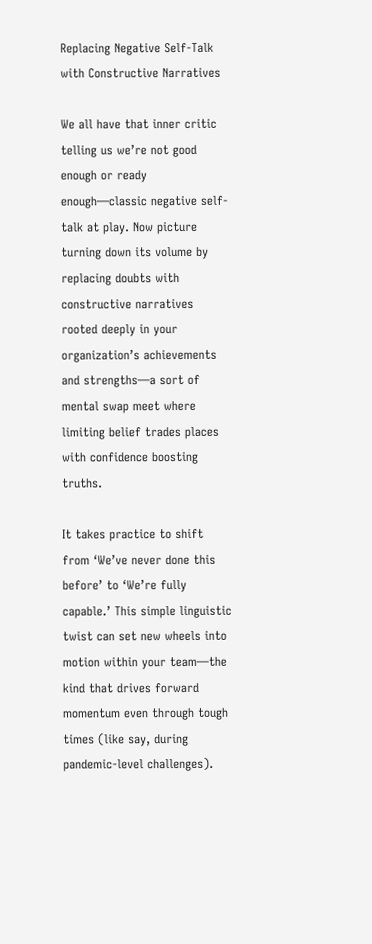Replacing Negative Self-Talk with Constructive Narratives

We all have that inner critic telling us we’re not good enough or ready enough—classic negative self-talk at play. Now picture turning down its volume by replacing doubts with constructive narratives rooted deeply in your organization’s achievements and strengths—a sort of mental swap meet where limiting belief trades places with confidence boosting truths.

It takes practice to shift from ‘We’ve never done this before’ to ‘We’re fully capable.’ This simple linguistic twist can set new wheels into motion within your team—the kind that drives forward momentum even through tough times (like say, during pandemic-level challenges).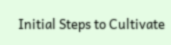Initial Steps to Cultivate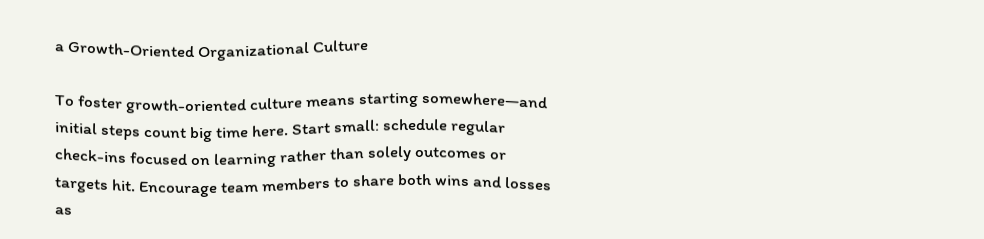a Growth-Oriented Organizational Culture

To foster growth-oriented culture means starting somewhere—and initial steps count big time here. Start small: schedule regular check-ins focused on learning rather than solely outcomes or targets hit. Encourage team members to share both wins and losses as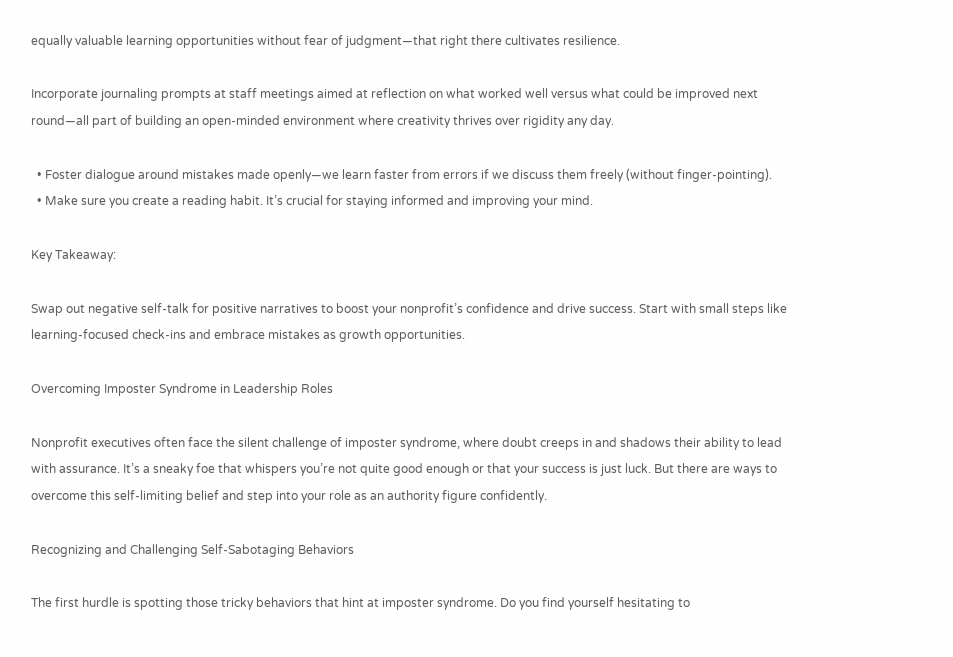equally valuable learning opportunities without fear of judgment—that right there cultivates resilience.

Incorporate journaling prompts at staff meetings aimed at reflection on what worked well versus what could be improved next round—all part of building an open-minded environment where creativity thrives over rigidity any day.

  • Foster dialogue around mistakes made openly—we learn faster from errors if we discuss them freely (without finger-pointing).
  • Make sure you create a reading habit. It’s crucial for staying informed and improving your mind.

Key Takeaway:

Swap out negative self-talk for positive narratives to boost your nonprofit’s confidence and drive success. Start with small steps like learning-focused check-ins and embrace mistakes as growth opportunities.

Overcoming Imposter Syndrome in Leadership Roles

Nonprofit executives often face the silent challenge of imposter syndrome, where doubt creeps in and shadows their ability to lead with assurance. It’s a sneaky foe that whispers you’re not quite good enough or that your success is just luck. But there are ways to overcome this self-limiting belief and step into your role as an authority figure confidently.

Recognizing and Challenging Self-Sabotaging Behaviors

The first hurdle is spotting those tricky behaviors that hint at imposter syndrome. Do you find yourself hesitating to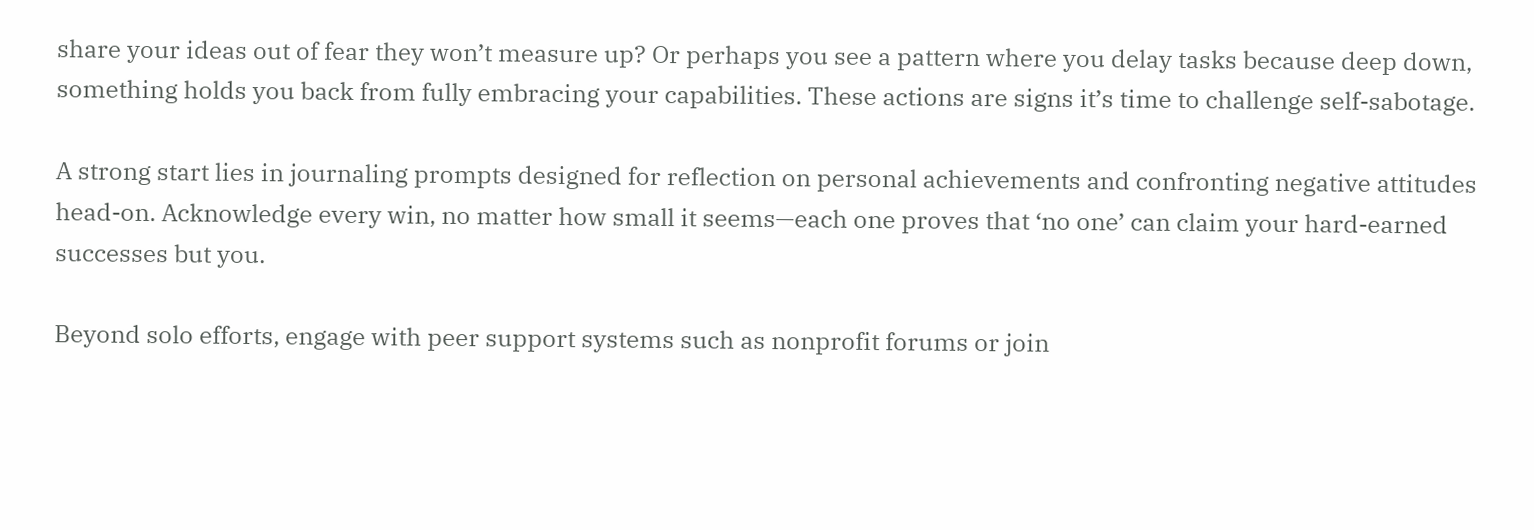share your ideas out of fear they won’t measure up? Or perhaps you see a pattern where you delay tasks because deep down, something holds you back from fully embracing your capabilities. These actions are signs it’s time to challenge self-sabotage.

A strong start lies in journaling prompts designed for reflection on personal achievements and confronting negative attitudes head-on. Acknowledge every win, no matter how small it seems—each one proves that ‘no one’ can claim your hard-earned successes but you.

Beyond solo efforts, engage with peer support systems such as nonprofit forums or join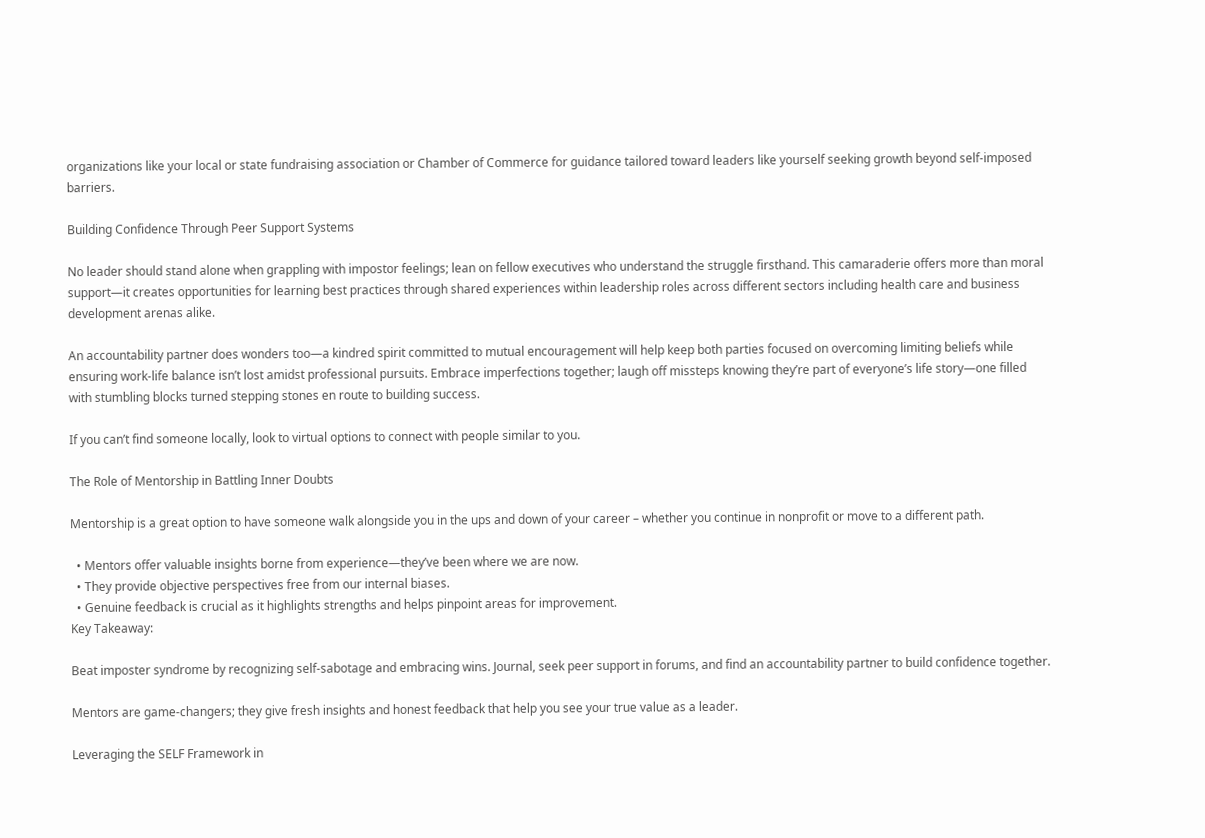organizations like your local or state fundraising association or Chamber of Commerce for guidance tailored toward leaders like yourself seeking growth beyond self-imposed barriers.

Building Confidence Through Peer Support Systems

No leader should stand alone when grappling with impostor feelings; lean on fellow executives who understand the struggle firsthand. This camaraderie offers more than moral support—it creates opportunities for learning best practices through shared experiences within leadership roles across different sectors including health care and business development arenas alike.

An accountability partner does wonders too—a kindred spirit committed to mutual encouragement will help keep both parties focused on overcoming limiting beliefs while ensuring work-life balance isn’t lost amidst professional pursuits. Embrace imperfections together; laugh off missteps knowing they’re part of everyone’s life story—one filled with stumbling blocks turned stepping stones en route to building success.

If you can’t find someone locally, look to virtual options to connect with people similar to you.

The Role of Mentorship in Battling Inner Doubts

Mentorship is a great option to have someone walk alongside you in the ups and down of your career – whether you continue in nonprofit or move to a different path.

  • Mentors offer valuable insights borne from experience—they’ve been where we are now.
  • They provide objective perspectives free from our internal biases.
  • Genuine feedback is crucial as it highlights strengths and helps pinpoint areas for improvement.
Key Takeaway:

Beat imposter syndrome by recognizing self-sabotage and embracing wins. Journal, seek peer support in forums, and find an accountability partner to build confidence together.

Mentors are game-changers; they give fresh insights and honest feedback that help you see your true value as a leader.

Leveraging the SELF Framework in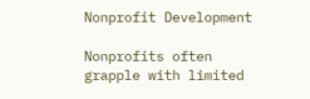Nonprofit Development

Nonprofits often grapple with limited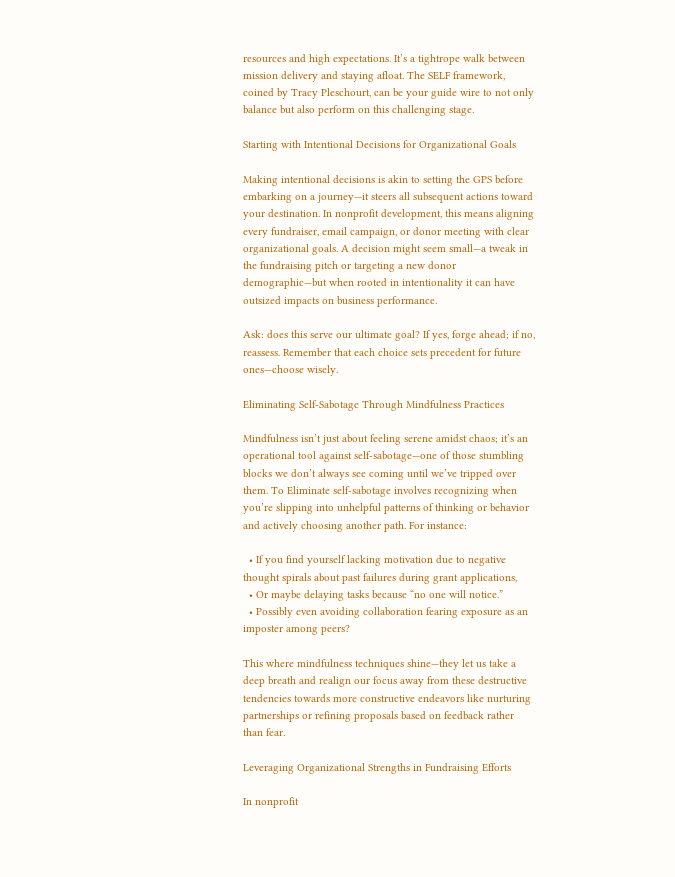resources and high expectations. It’s a tightrope walk between mission delivery and staying afloat. The SELF framework, coined by Tracy Pleschourt, can be your guide wire to not only balance but also perform on this challenging stage.

Starting with Intentional Decisions for Organizational Goals

Making intentional decisions is akin to setting the GPS before embarking on a journey—it steers all subsequent actions toward your destination. In nonprofit development, this means aligning every fundraiser, email campaign, or donor meeting with clear organizational goals. A decision might seem small—a tweak in the fundraising pitch or targeting a new donor demographic—but when rooted in intentionality it can have outsized impacts on business performance.

Ask: does this serve our ultimate goal? If yes, forge ahead; if no, reassess. Remember that each choice sets precedent for future ones—choose wisely.

Eliminating Self-Sabotage Through Mindfulness Practices

Mindfulness isn’t just about feeling serene amidst chaos; it’s an operational tool against self-sabotage—one of those stumbling blocks we don’t always see coming until we’ve tripped over them. To Eliminate self-sabotage involves recognizing when you’re slipping into unhelpful patterns of thinking or behavior and actively choosing another path. For instance:

  • If you find yourself lacking motivation due to negative thought spirals about past failures during grant applications,
  • Or maybe delaying tasks because “no one will notice.”
  • Possibly even avoiding collaboration fearing exposure as an imposter among peers?

This where mindfulness techniques shine—they let us take a deep breath and realign our focus away from these destructive tendencies towards more constructive endeavors like nurturing partnerships or refining proposals based on feedback rather than fear.

Leveraging Organizational Strengths in Fundraising Efforts

In nonprofit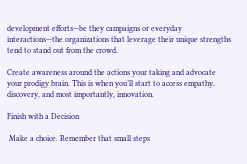development efforts—be they campaigns or everyday interactions—the organizations that leverage their unique strengths tend to stand out from the crowd.

Create awareness around the actions your taking and advocate your prodigy brain. This is when you’ll start to access empathy, discovery, and most importantly, innovation.

Finish with a Decision

 Make a choice. Remember that small steps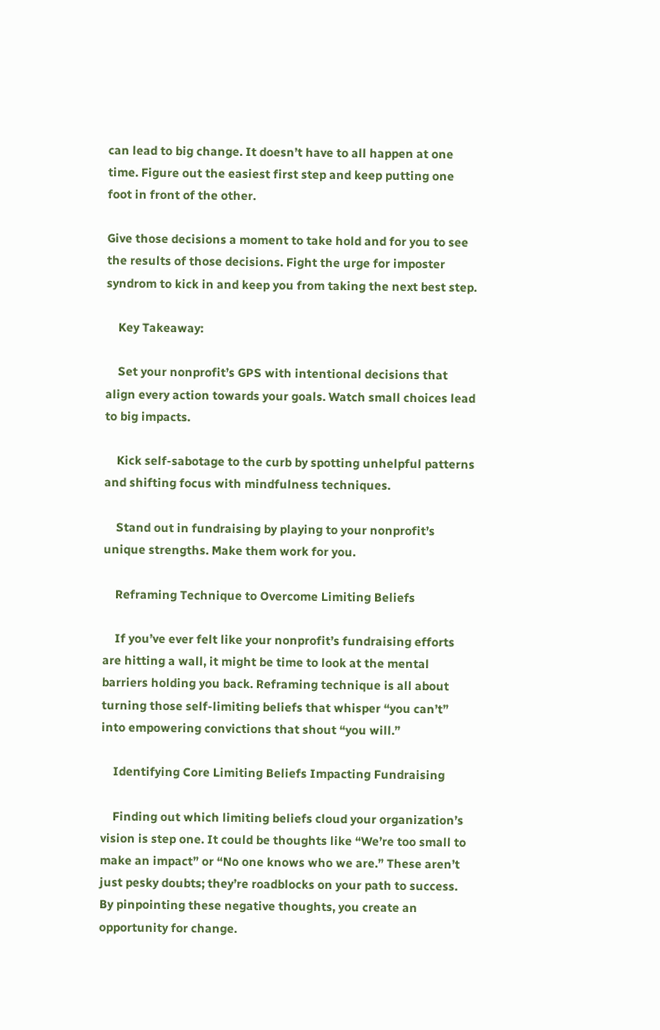can lead to big change. It doesn’t have to all happen at one time. Figure out the easiest first step and keep putting one foot in front of the other.

Give those decisions a moment to take hold and for you to see the results of those decisions. Fight the urge for imposter syndrom to kick in and keep you from taking the next best step.

    Key Takeaway:

    Set your nonprofit’s GPS with intentional decisions that align every action towards your goals. Watch small choices lead to big impacts.

    Kick self-sabotage to the curb by spotting unhelpful patterns and shifting focus with mindfulness techniques.

    Stand out in fundraising by playing to your nonprofit’s unique strengths. Make them work for you.

    Reframing Technique to Overcome Limiting Beliefs

    If you’ve ever felt like your nonprofit’s fundraising efforts are hitting a wall, it might be time to look at the mental barriers holding you back. Reframing technique is all about turning those self-limiting beliefs that whisper “you can’t” into empowering convictions that shout “you will.”

    Identifying Core Limiting Beliefs Impacting Fundraising

    Finding out which limiting beliefs cloud your organization’s vision is step one. It could be thoughts like “We’re too small to make an impact” or “No one knows who we are.” These aren’t just pesky doubts; they’re roadblocks on your path to success. By pinpointing these negative thoughts, you create an opportunity for change.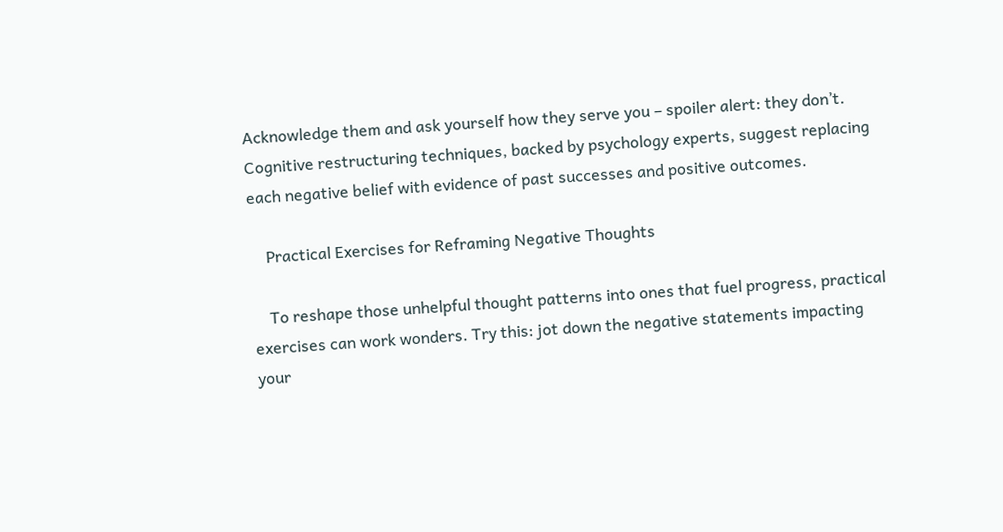Acknowledge them and ask yourself how they serve you – spoiler alert: they don’t. Cognitive restructuring techniques, backed by psychology experts, suggest replacing each negative belief with evidence of past successes and positive outcomes.

    Practical Exercises for Reframing Negative Thoughts

    To reshape those unhelpful thought patterns into ones that fuel progress, practical exercises can work wonders. Try this: jot down the negative statements impacting your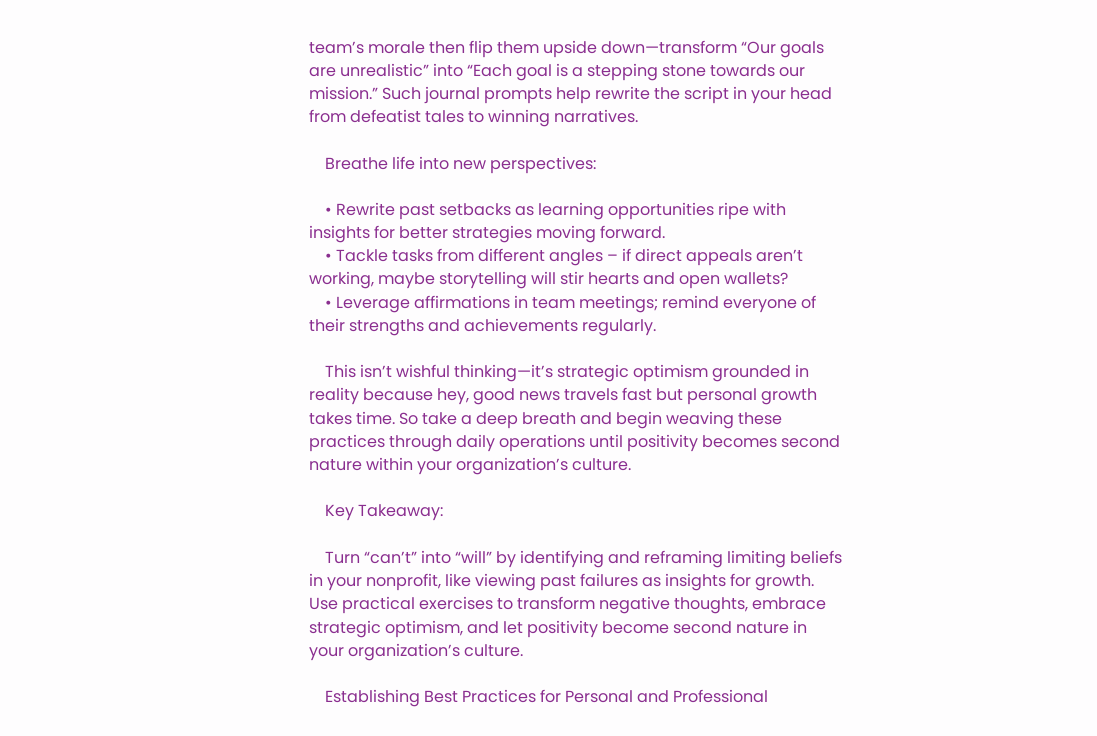team’s morale then flip them upside down—transform “Our goals are unrealistic” into “Each goal is a stepping stone towards our mission.” Such journal prompts help rewrite the script in your head from defeatist tales to winning narratives.

    Breathe life into new perspectives:

    • Rewrite past setbacks as learning opportunities ripe with insights for better strategies moving forward.
    • Tackle tasks from different angles – if direct appeals aren’t working, maybe storytelling will stir hearts and open wallets?
    • Leverage affirmations in team meetings; remind everyone of their strengths and achievements regularly.

    This isn’t wishful thinking—it’s strategic optimism grounded in reality because hey, good news travels fast but personal growth takes time. So take a deep breath and begin weaving these practices through daily operations until positivity becomes second nature within your organization’s culture.

    Key Takeaway:

    Turn “can’t” into “will” by identifying and reframing limiting beliefs in your nonprofit, like viewing past failures as insights for growth. Use practical exercises to transform negative thoughts, embrace strategic optimism, and let positivity become second nature in your organization’s culture.

    Establishing Best Practices for Personal and Professional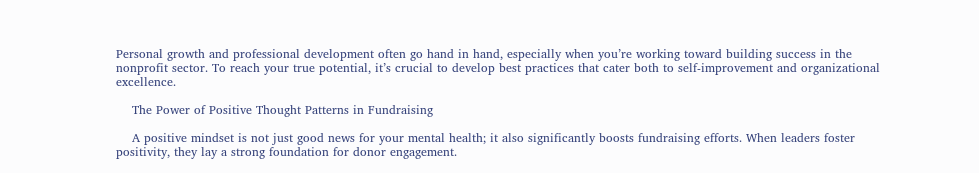Personal growth and professional development often go hand in hand, especially when you’re working toward building success in the nonprofit sector. To reach your true potential, it’s crucial to develop best practices that cater both to self-improvement and organizational excellence.

    The Power of Positive Thought Patterns in Fundraising

    A positive mindset is not just good news for your mental health; it also significantly boosts fundraising efforts. When leaders foster positivity, they lay a strong foundation for donor engagement.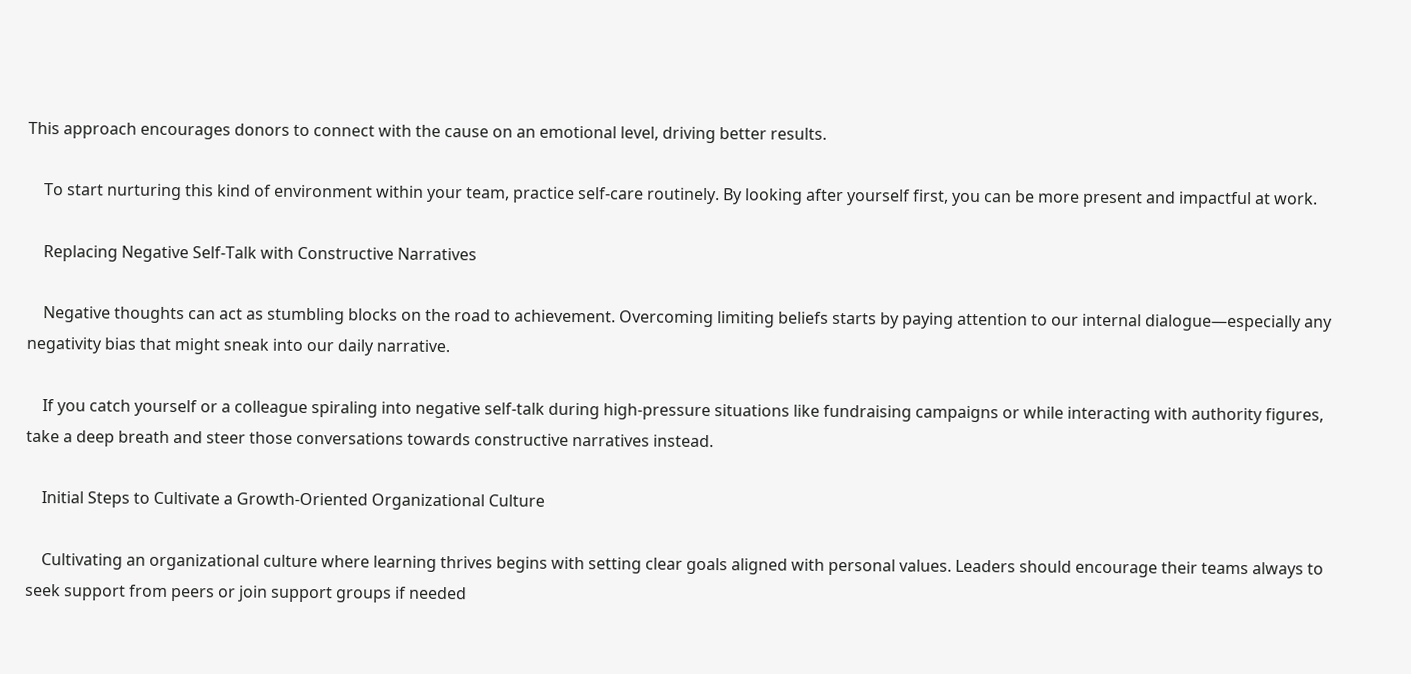This approach encourages donors to connect with the cause on an emotional level, driving better results.

    To start nurturing this kind of environment within your team, practice self-care routinely. By looking after yourself first, you can be more present and impactful at work.

    Replacing Negative Self-Talk with Constructive Narratives

    Negative thoughts can act as stumbling blocks on the road to achievement. Overcoming limiting beliefs starts by paying attention to our internal dialogue—especially any negativity bias that might sneak into our daily narrative.

    If you catch yourself or a colleague spiraling into negative self-talk during high-pressure situations like fundraising campaigns or while interacting with authority figures, take a deep breath and steer those conversations towards constructive narratives instead.

    Initial Steps to Cultivate a Growth-Oriented Organizational Culture

    Cultivating an organizational culture where learning thrives begins with setting clear goals aligned with personal values. Leaders should encourage their teams always to seek support from peers or join support groups if needed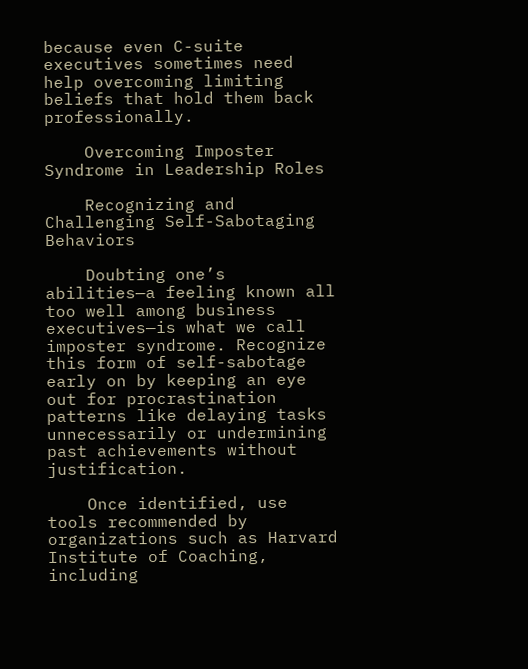because even C-suite executives sometimes need help overcoming limiting beliefs that hold them back professionally.

    Overcoming Imposter Syndrome in Leadership Roles

    Recognizing and Challenging Self-Sabotaging Behaviors

    Doubting one’s abilities—a feeling known all too well among business executives—is what we call imposter syndrome. Recognize this form of self-sabotage early on by keeping an eye out for procrastination patterns like delaying tasks unnecessarily or undermining past achievements without justification.

    Once identified, use tools recommended by organizations such as Harvard Institute of Coaching, including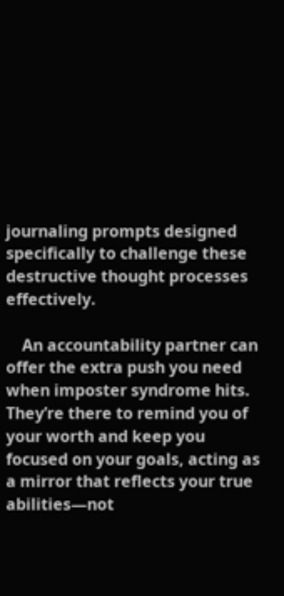journaling prompts designed specifically to challenge these destructive thought processes effectively.

    An accountability partner can offer the extra push you need when imposter syndrome hits. They’re there to remind you of your worth and keep you focused on your goals, acting as a mirror that reflects your true abilities—not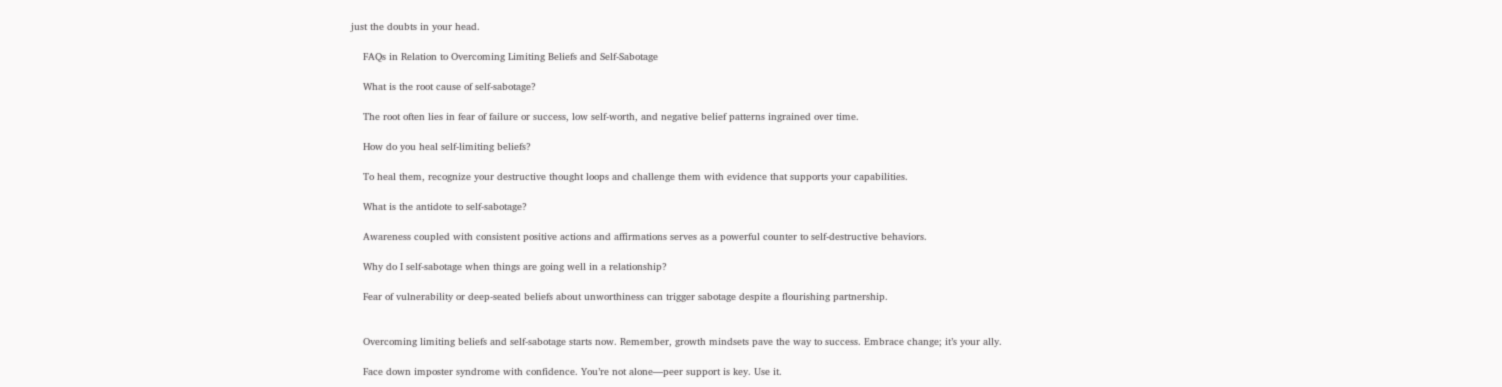just the doubts in your head.

    FAQs in Relation to Overcoming Limiting Beliefs and Self-Sabotage

    What is the root cause of self-sabotage?

    The root often lies in fear of failure or success, low self-worth, and negative belief patterns ingrained over time.

    How do you heal self-limiting beliefs?

    To heal them, recognize your destructive thought loops and challenge them with evidence that supports your capabilities.

    What is the antidote to self-sabotage?

    Awareness coupled with consistent positive actions and affirmations serves as a powerful counter to self-destructive behaviors.

    Why do I self-sabotage when things are going well in a relationship?

    Fear of vulnerability or deep-seated beliefs about unworthiness can trigger sabotage despite a flourishing partnership.


    Overcoming limiting beliefs and self-sabotage starts now. Remember, growth mindsets pave the way to success. Embrace change; it’s your ally.

    Face down imposter syndrome with confidence. You’re not alone—peer support is key. Use it.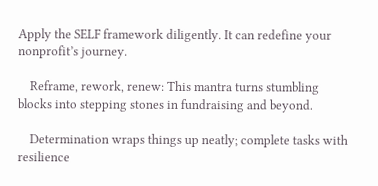Apply the SELF framework diligently. It can redefine your nonprofit’s journey.

    Reframe, rework, renew: This mantra turns stumbling blocks into stepping stones in fundraising and beyond.

    Determination wraps things up neatly; complete tasks with resilience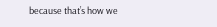because that’s how we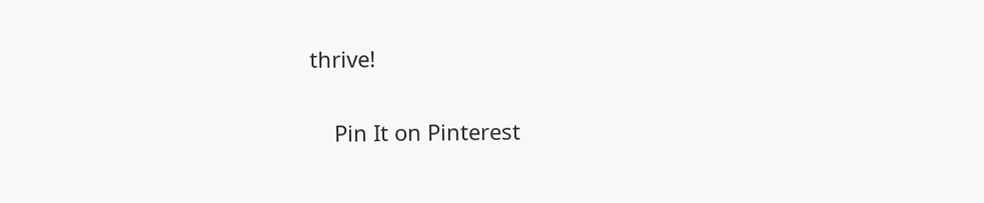thrive!

    Pin It on Pinterest